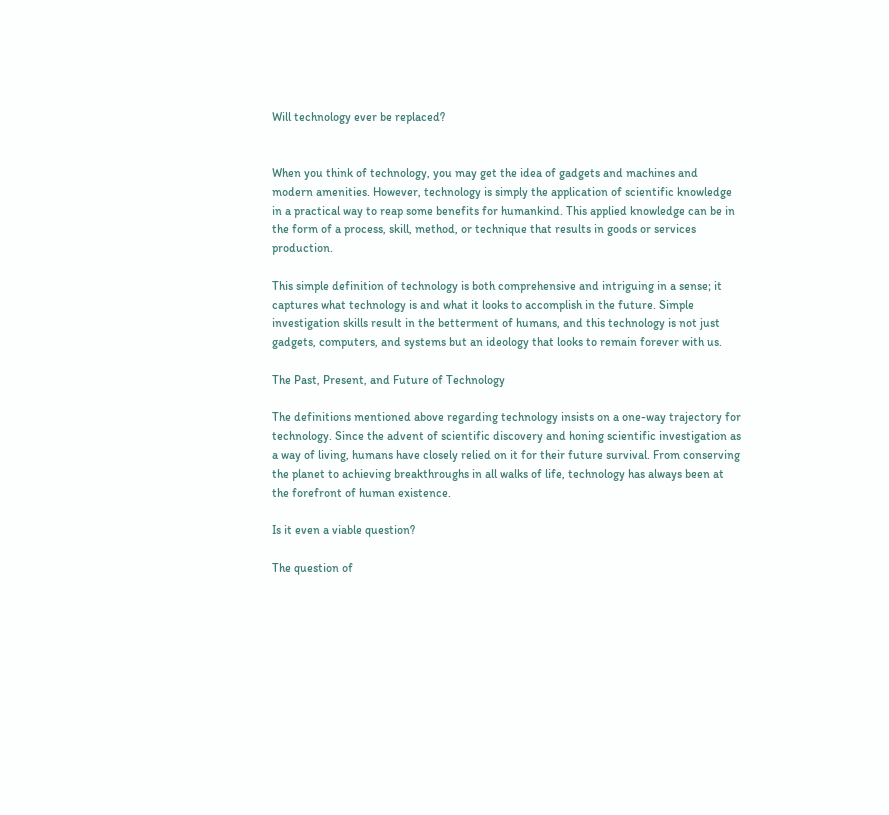Will technology ever be replaced?


When you think of technology, you may get the idea of gadgets and machines and modern amenities. However, technology is simply the application of scientific knowledge in a practical way to reap some benefits for humankind. This applied knowledge can be in the form of a process, skill, method, or technique that results in goods or services production.

This simple definition of technology is both comprehensive and intriguing in a sense; it captures what technology is and what it looks to accomplish in the future. Simple investigation skills result in the betterment of humans, and this technology is not just gadgets, computers, and systems but an ideology that looks to remain forever with us.

The Past, Present, and Future of Technology

The definitions mentioned above regarding technology insists on a one-way trajectory for technology. Since the advent of scientific discovery and honing scientific investigation as a way of living, humans have closely relied on it for their future survival. From conserving the planet to achieving breakthroughs in all walks of life, technology has always been at the forefront of human existence.

Is it even a viable question?

The question of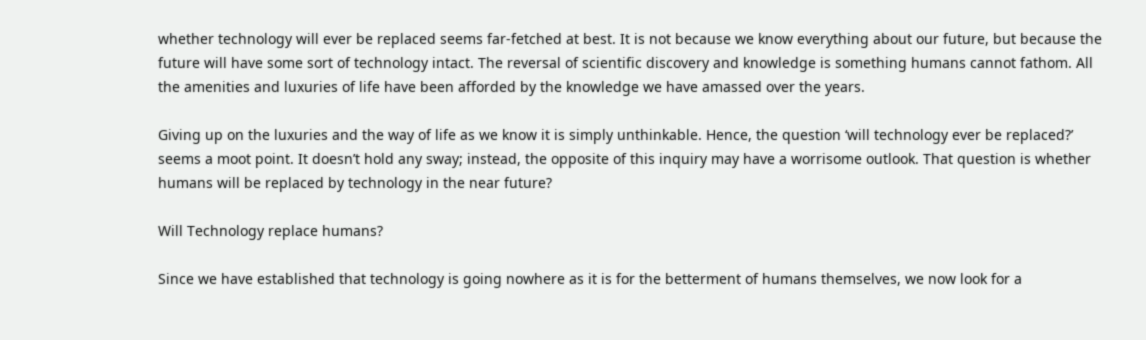whether technology will ever be replaced seems far-fetched at best. It is not because we know everything about our future, but because the future will have some sort of technology intact. The reversal of scientific discovery and knowledge is something humans cannot fathom. All the amenities and luxuries of life have been afforded by the knowledge we have amassed over the years.

Giving up on the luxuries and the way of life as we know it is simply unthinkable. Hence, the question ‘will technology ever be replaced?’ seems a moot point. It doesn’t hold any sway; instead, the opposite of this inquiry may have a worrisome outlook. That question is whether humans will be replaced by technology in the near future?

Will Technology replace humans?

Since we have established that technology is going nowhere as it is for the betterment of humans themselves, we now look for a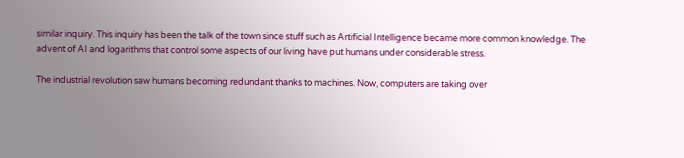similar inquiry. This inquiry has been the talk of the town since stuff such as Artificial Intelligence became more common knowledge. The advent of AI and logarithms that control some aspects of our living have put humans under considerable stress.

The industrial revolution saw humans becoming redundant thanks to machines. Now, computers are taking over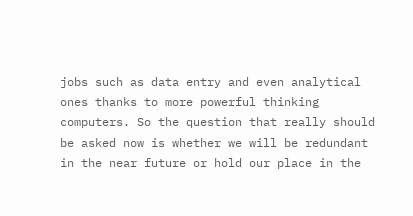jobs such as data entry and even analytical ones thanks to more powerful thinking computers. So the question that really should be asked now is whether we will be redundant in the near future or hold our place in the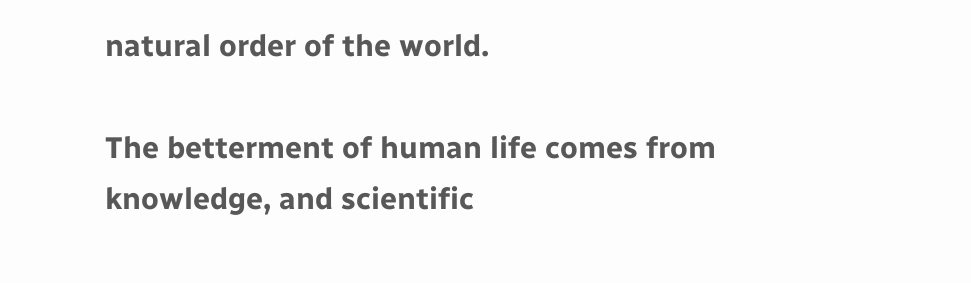natural order of the world.

The betterment of human life comes from knowledge, and scientific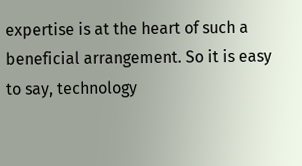expertise is at the heart of such a beneficial arrangement. So it is easy to say, technology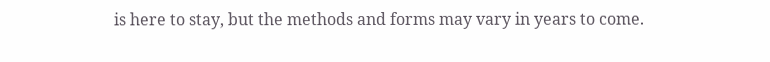is here to stay, but the methods and forms may vary in years to come.